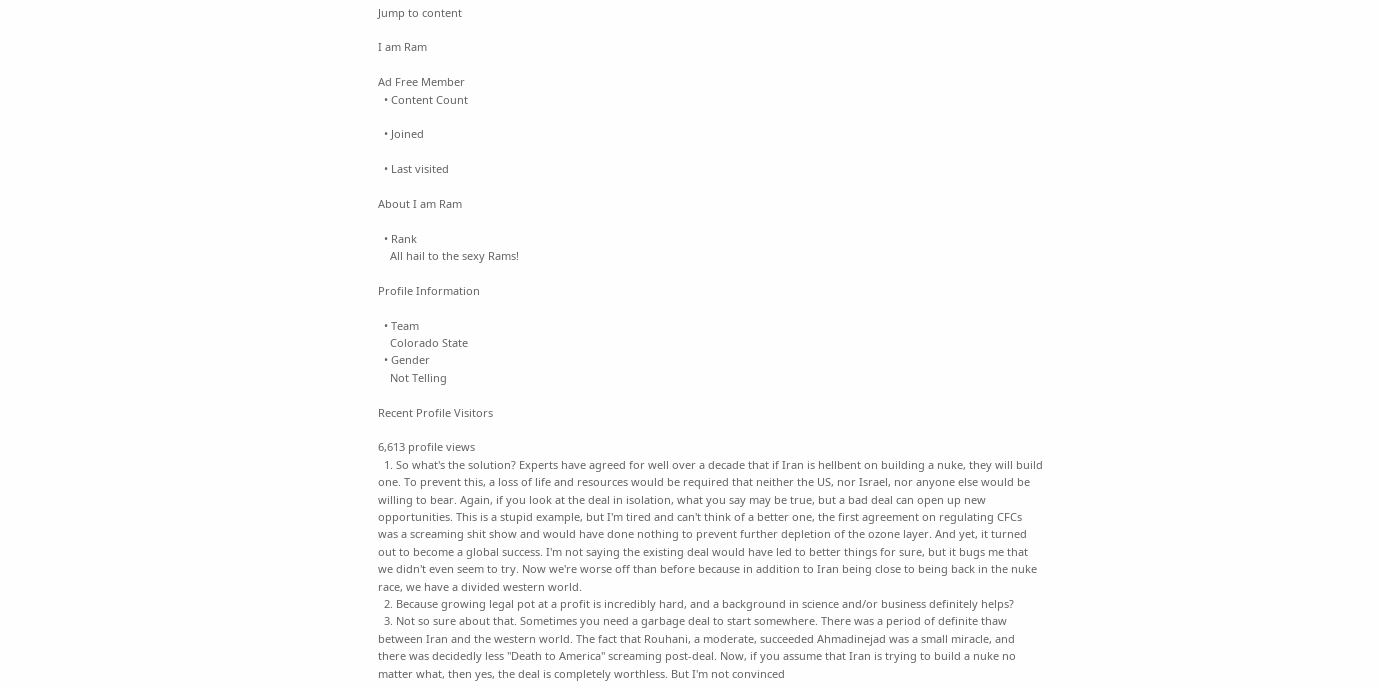Jump to content

I am Ram

Ad Free Member
  • Content Count

  • Joined

  • Last visited

About I am Ram

  • Rank
    All hail to the sexy Rams!

Profile Information

  • Team
    Colorado State
  • Gender
    Not Telling

Recent Profile Visitors

6,613 profile views
  1. So what's the solution? Experts have agreed for well over a decade that if Iran is hellbent on building a nuke, they will build one. To prevent this, a loss of life and resources would be required that neither the US, nor Israel, nor anyone else would be willing to bear. Again, if you look at the deal in isolation, what you say may be true, but a bad deal can open up new opportunities. This is a stupid example, but I'm tired and can't think of a better one, the first agreement on regulating CFCs was a screaming shit show and would have done nothing to prevent further depletion of the ozone layer. And yet, it turned out to become a global success. I'm not saying the existing deal would have led to better things for sure, but it bugs me that we didn't even seem to try. Now we're worse off than before because in addition to Iran being close to being back in the nuke race, we have a divided western world.
  2. Because growing legal pot at a profit is incredibly hard, and a background in science and/or business definitely helps?
  3. Not so sure about that. Sometimes you need a garbage deal to start somewhere. There was a period of definite thaw between Iran and the western world. The fact that Rouhani, a moderate, succeeded Ahmadinejad was a small miracle, and there was decidedly less "Death to America" screaming post-deal. Now, if you assume that Iran is trying to build a nuke no matter what, then yes, the deal is completely worthless. But I'm not convinced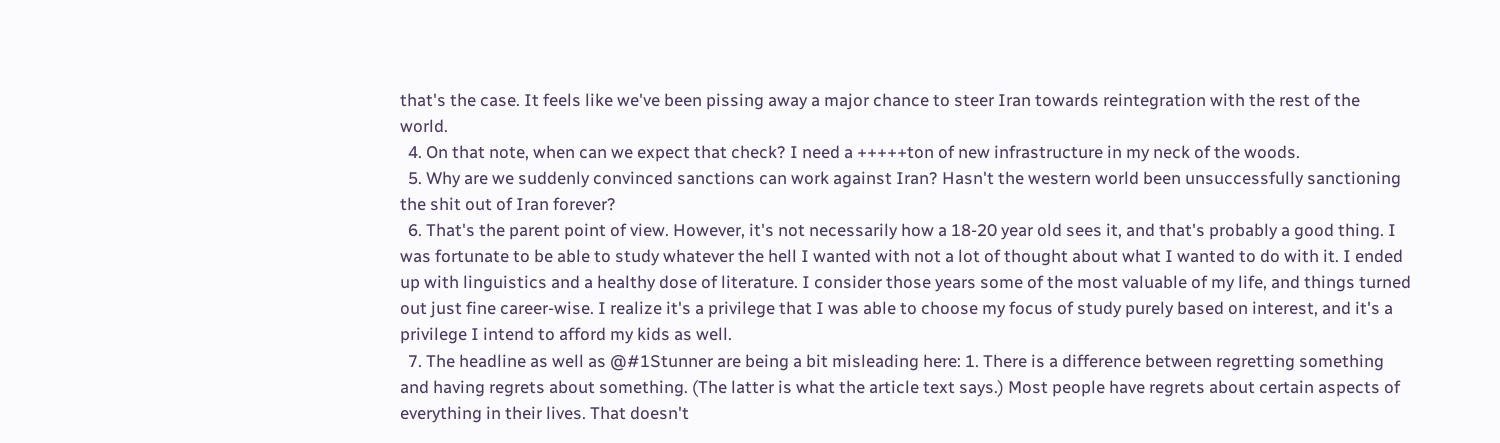that's the case. It feels like we've been pissing away a major chance to steer Iran towards reintegration with the rest of the world.
  4. On that note, when can we expect that check? I need a +++++ton of new infrastructure in my neck of the woods.
  5. Why are we suddenly convinced sanctions can work against Iran? Hasn't the western world been unsuccessfully sanctioning the shit out of Iran forever?
  6. That's the parent point of view. However, it's not necessarily how a 18-20 year old sees it, and that's probably a good thing. I was fortunate to be able to study whatever the hell I wanted with not a lot of thought about what I wanted to do with it. I ended up with linguistics and a healthy dose of literature. I consider those years some of the most valuable of my life, and things turned out just fine career-wise. I realize it's a privilege that I was able to choose my focus of study purely based on interest, and it's a privilege I intend to afford my kids as well.
  7. The headline as well as @#1Stunner are being a bit misleading here: 1. There is a difference between regretting something and having regrets about something. (The latter is what the article text says.) Most people have regrets about certain aspects of everything in their lives. That doesn't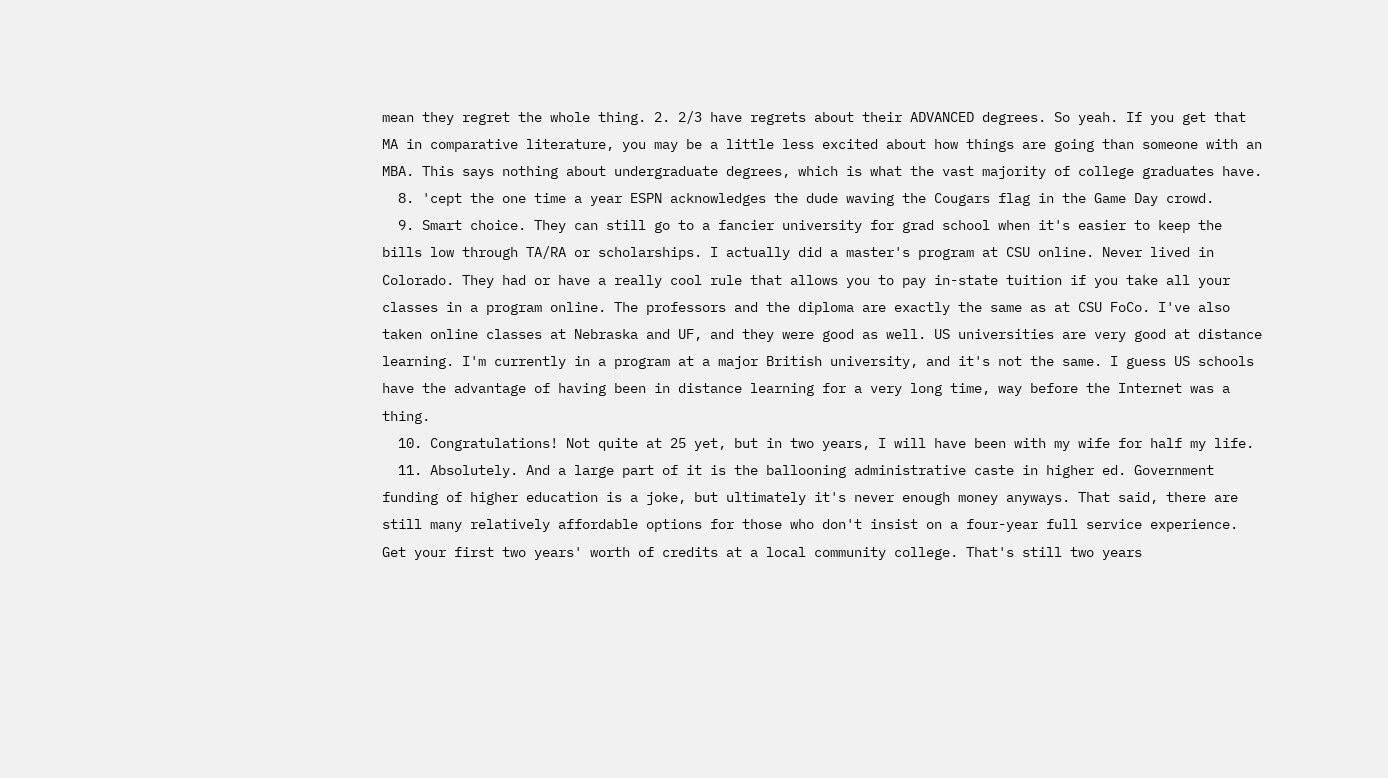mean they regret the whole thing. 2. 2/3 have regrets about their ADVANCED degrees. So yeah. If you get that MA in comparative literature, you may be a little less excited about how things are going than someone with an MBA. This says nothing about undergraduate degrees, which is what the vast majority of college graduates have.
  8. 'cept the one time a year ESPN acknowledges the dude waving the Cougars flag in the Game Day crowd.
  9. Smart choice. They can still go to a fancier university for grad school when it's easier to keep the bills low through TA/RA or scholarships. I actually did a master's program at CSU online. Never lived in Colorado. They had or have a really cool rule that allows you to pay in-state tuition if you take all your classes in a program online. The professors and the diploma are exactly the same as at CSU FoCo. I've also taken online classes at Nebraska and UF, and they were good as well. US universities are very good at distance learning. I'm currently in a program at a major British university, and it's not the same. I guess US schools have the advantage of having been in distance learning for a very long time, way before the Internet was a thing.
  10. Congratulations! Not quite at 25 yet, but in two years, I will have been with my wife for half my life.
  11. Absolutely. And a large part of it is the ballooning administrative caste in higher ed. Government funding of higher education is a joke, but ultimately it's never enough money anyways. That said, there are still many relatively affordable options for those who don't insist on a four-year full service experience. Get your first two years' worth of credits at a local community college. That's still two years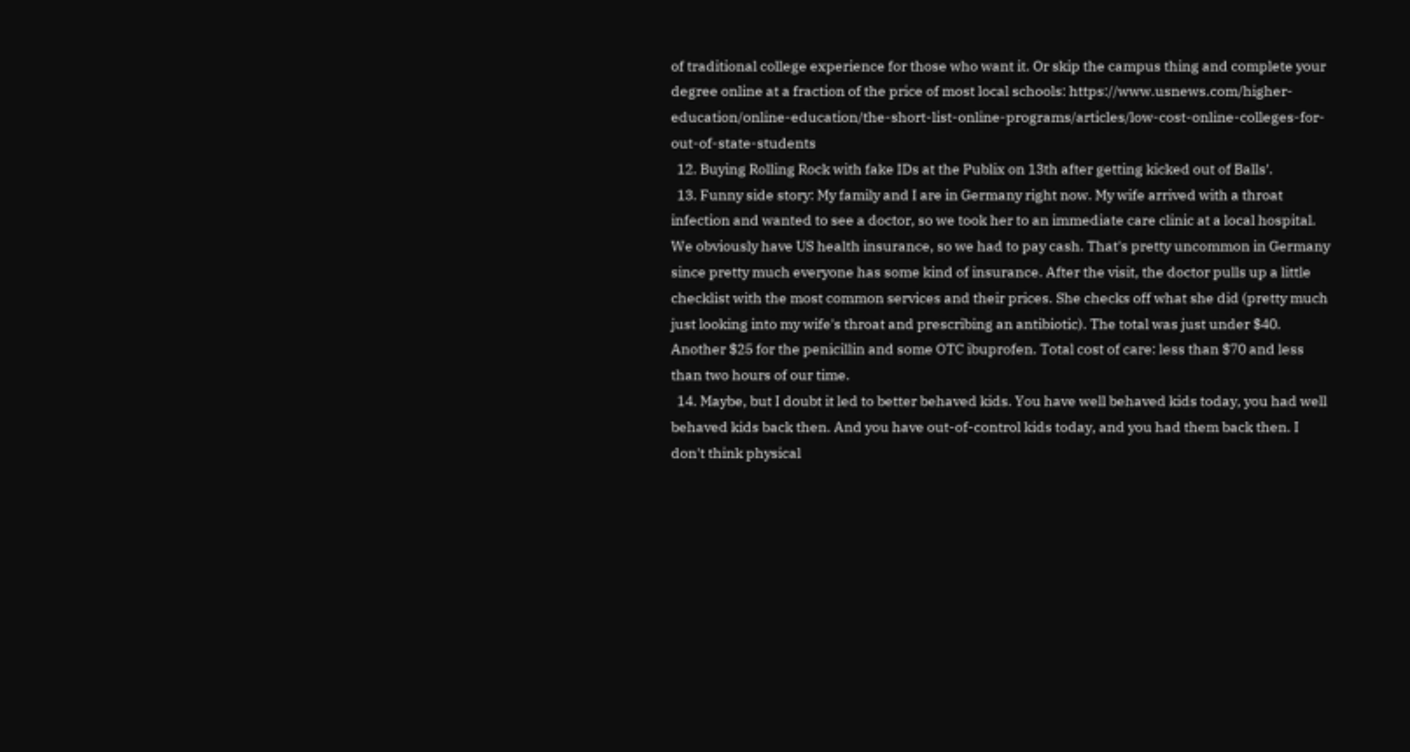of traditional college experience for those who want it. Or skip the campus thing and complete your degree online at a fraction of the price of most local schools: https://www.usnews.com/higher-education/online-education/the-short-list-online-programs/articles/low-cost-online-colleges-for-out-of-state-students
  12. Buying Rolling Rock with fake IDs at the Publix on 13th after getting kicked out of Balls'.
  13. Funny side story: My family and I are in Germany right now. My wife arrived with a throat infection and wanted to see a doctor, so we took her to an immediate care clinic at a local hospital. We obviously have US health insurance, so we had to pay cash. That's pretty uncommon in Germany since pretty much everyone has some kind of insurance. After the visit, the doctor pulls up a little checklist with the most common services and their prices. She checks off what she did (pretty much just looking into my wife's throat and prescribing an antibiotic). The total was just under $40. Another $25 for the penicillin and some OTC ibuprofen. Total cost of care: less than $70 and less than two hours of our time.
  14. Maybe, but I doubt it led to better behaved kids. You have well behaved kids today, you had well behaved kids back then. And you have out-of-control kids today, and you had them back then. I don't think physical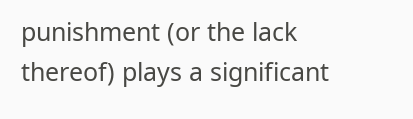punishment (or the lack thereof) plays a significant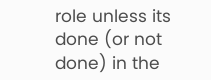role unless its done (or not done) in the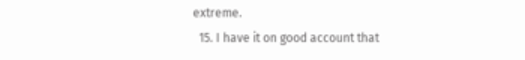extreme.
  15. I have it on good account that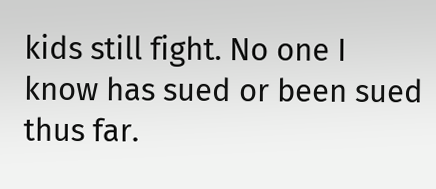kids still fight. No one I know has sued or been sued thus far.